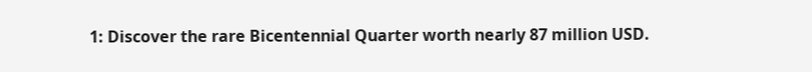1: Discover the rare Bicentennial Quarter worth nearly 87 million USD.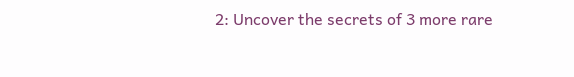2: Uncover the secrets of 3 more rare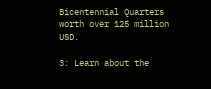Bicentennial Quarters worth over 125 million USD.

3: Learn about the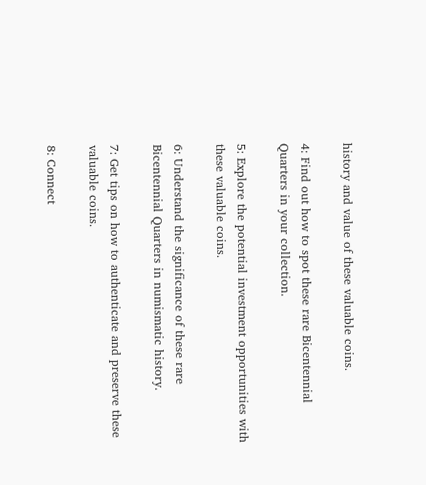history and value of these valuable coins.

4: Find out how to spot these rare Bicentennial Quarters in your collection.

5: Explore the potential investment opportunities with these valuable coins.

6: Understand the significance of these rare Bicentennial Quarters in numismatic history.

7: Get tips on how to authenticate and preserve these valuable coins.

8: Connect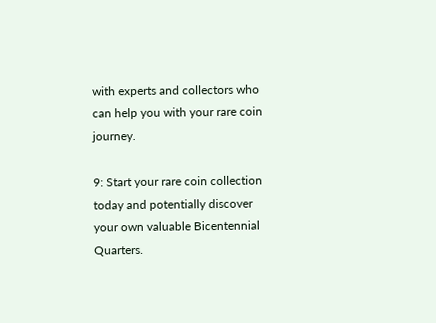with experts and collectors who can help you with your rare coin journey.

9: Start your rare coin collection today and potentially discover your own valuable Bicentennial Quarters.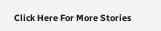Click Here For More Stories